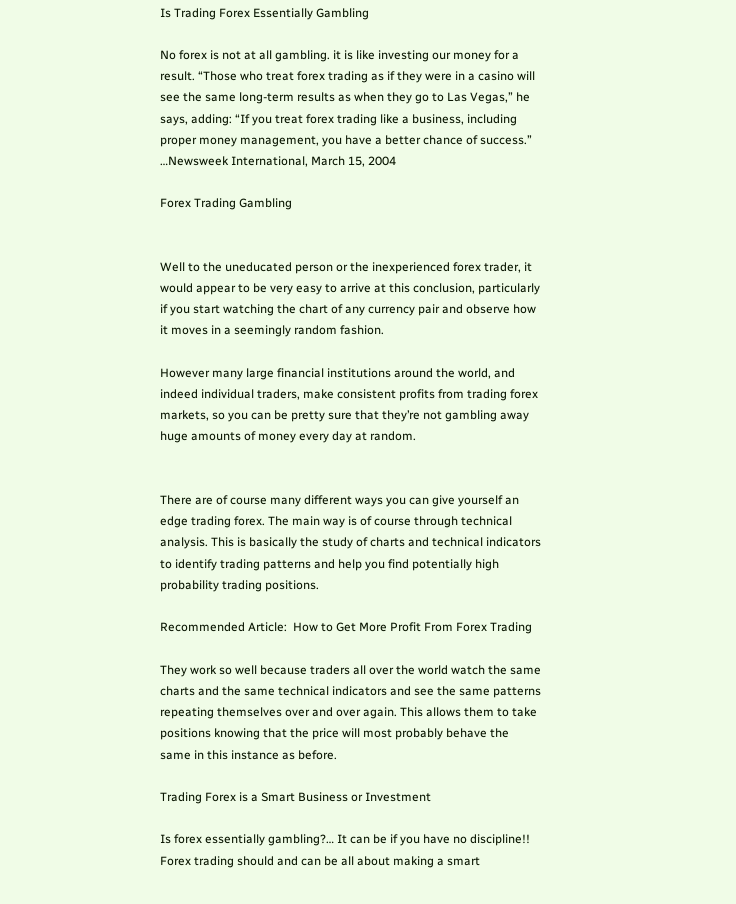Is Trading Forex Essentially Gambling

No forex is not at all gambling. it is like investing our money for a result. “Those who treat forex trading as if they were in a casino will see the same long-term results as when they go to Las Vegas,” he says, adding: “If you treat forex trading like a business, including proper money management, you have a better chance of success.” …Newsweek International, March 15, 2004

Forex Trading Gambling


Well to the uneducated person or the inexperienced forex trader, it would appear to be very easy to arrive at this conclusion, particularly if you start watching the chart of any currency pair and observe how it moves in a seemingly random fashion.

However many large financial institutions around the world, and indeed individual traders, make consistent profits from trading forex markets, so you can be pretty sure that they’re not gambling away huge amounts of money every day at random.


There are of course many different ways you can give yourself an edge trading forex. The main way is of course through technical analysis. This is basically the study of charts and technical indicators to identify trading patterns and help you find potentially high probability trading positions.

Recommended Article:  How to Get More Profit From Forex Trading

They work so well because traders all over the world watch the same charts and the same technical indicators and see the same patterns repeating themselves over and over again. This allows them to take positions knowing that the price will most probably behave the same in this instance as before.

Trading Forex is a Smart Business or Investment

Is forex essentially gambling?… It can be if you have no discipline!! Forex trading should and can be all about making a smart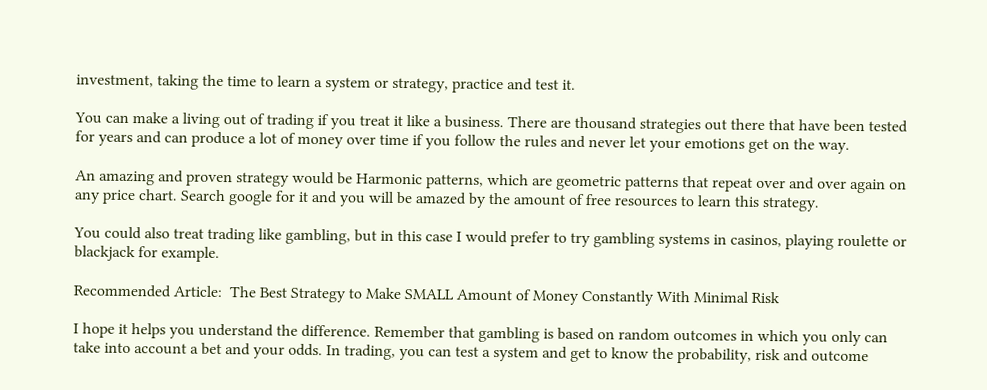investment, taking the time to learn a system or strategy, practice and test it.

You can make a living out of trading if you treat it like a business. There are thousand strategies out there that have been tested for years and can produce a lot of money over time if you follow the rules and never let your emotions get on the way.

An amazing and proven strategy would be Harmonic patterns, which are geometric patterns that repeat over and over again on any price chart. Search google for it and you will be amazed by the amount of free resources to learn this strategy.

You could also treat trading like gambling, but in this case I would prefer to try gambling systems in casinos, playing roulette or blackjack for example.

Recommended Article:  The Best Strategy to Make SMALL Amount of Money Constantly With Minimal Risk

I hope it helps you understand the difference. Remember that gambling is based on random outcomes in which you only can take into account a bet and your odds. In trading, you can test a system and get to know the probability, risk and outcome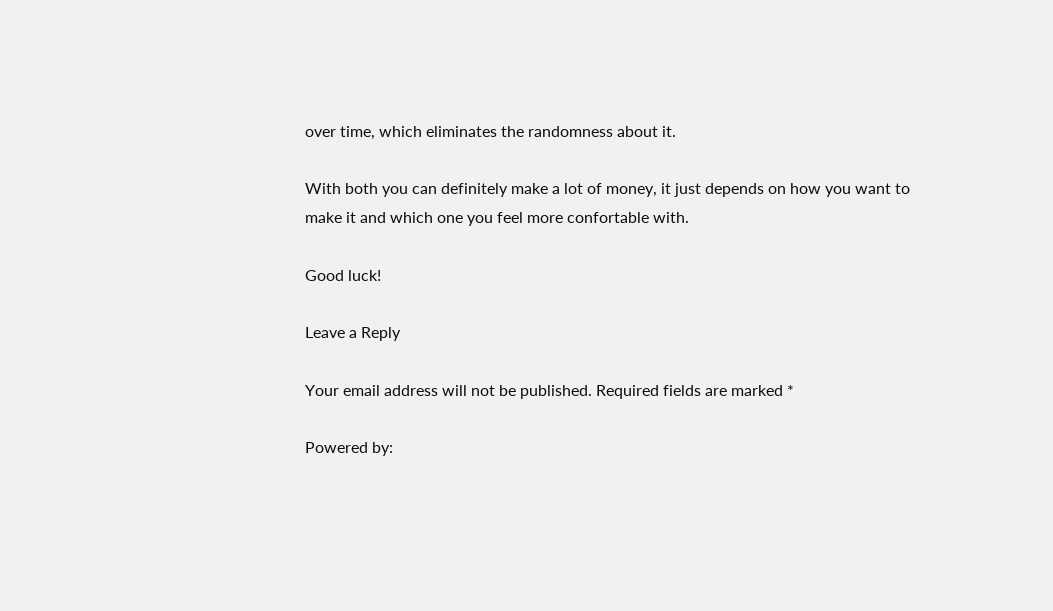over time, which eliminates the randomness about it.

With both you can definitely make a lot of money, it just depends on how you want to make it and which one you feel more confortable with.

Good luck!

Leave a Reply

Your email address will not be published. Required fields are marked *

Powered by: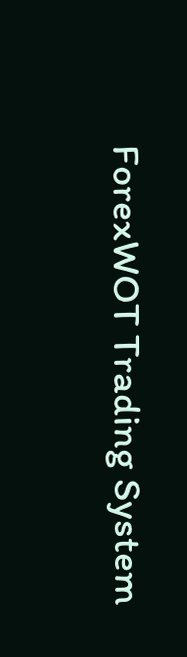ForexWOT Trading System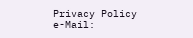Privacy Policy    e-Mail: